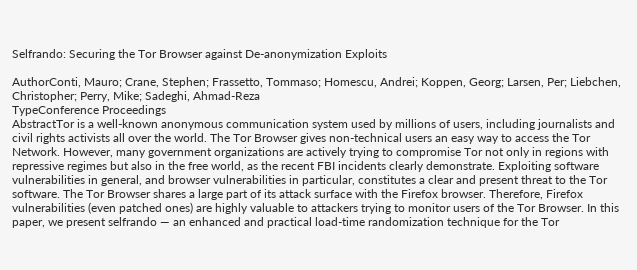Selfrando: Securing the Tor Browser against De-anonymization Exploits

AuthorConti, Mauro; Crane, Stephen; Frassetto, Tommaso; Homescu, Andrei; Koppen, Georg; Larsen, Per; Liebchen, Christopher; Perry, Mike; Sadeghi, Ahmad-Reza
TypeConference Proceedings
AbstractTor is a well-known anonymous communication system used by millions of users, including journalists and civil rights activists all over the world. The Tor Browser gives non-technical users an easy way to access the Tor Network. However, many government organizations are actively trying to compromise Tor not only in regions with repressive regimes but also in the free world, as the recent FBI incidents clearly demonstrate. Exploiting software vulnerabilities in general, and browser vulnerabilities in particular, constitutes a clear and present threat to the Tor software. The Tor Browser shares a large part of its attack surface with the Firefox browser. Therefore, Firefox vulnerabilities (even patched ones) are highly valuable to attackers trying to monitor users of the Tor Browser. In this paper, we present selfrando — an enhanced and practical load-time randomization technique for the Tor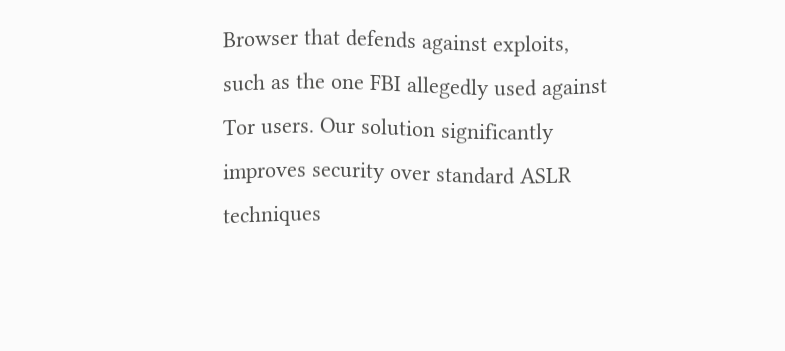Browser that defends against exploits, such as the one FBI allegedly used against Tor users. Our solution significantly improves security over standard ASLR techniques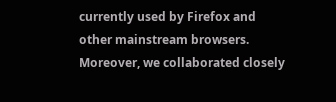currently used by Firefox and other mainstream browsers. Moreover, we collaborated closely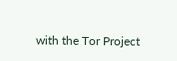with the Tor Project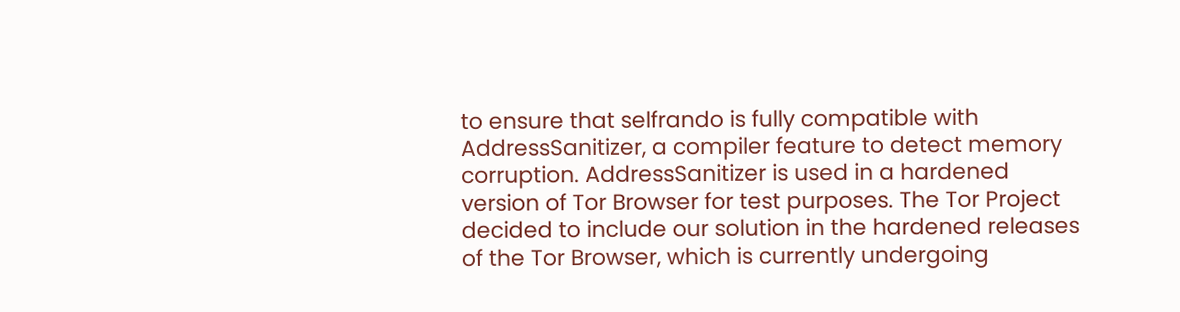to ensure that selfrando is fully compatible with AddressSanitizer, a compiler feature to detect memory corruption. AddressSanitizer is used in a hardened version of Tor Browser for test purposes. The Tor Project decided to include our solution in the hardened releases of the Tor Browser, which is currently undergoing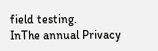field testing.
InThe annual Privacy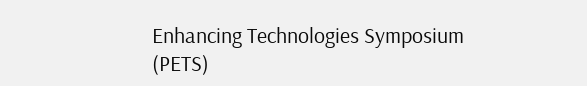Enhancing Technologies Symposium (PETS)